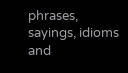phrases, sayings, idioms and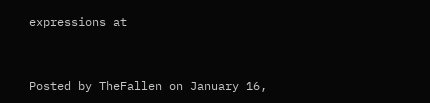expressions at


Posted by TheFallen on January 16,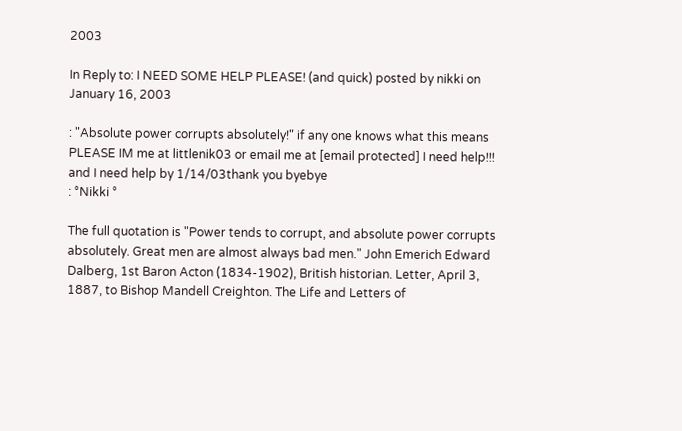2003

In Reply to: I NEED SOME HELP PLEASE! (and quick) posted by nikki on January 16, 2003

: "Absolute power corrupts absolutely!" if any one knows what this means PLEASE IM me at littlenik03 or email me at [email protected] I need help!!! and I need help by 1/14/03thank you byebye
: °Nikki °

The full quotation is "Power tends to corrupt, and absolute power corrupts absolutely. Great men are almost always bad men." John Emerich Edward Dalberg, 1st Baron Acton (1834-1902), British historian. Letter, April 3, 1887, to Bishop Mandell Creighton. The Life and Letters of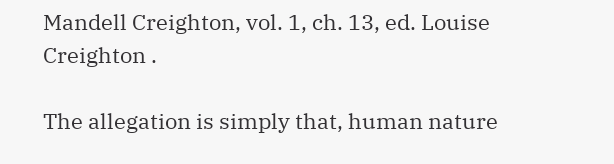Mandell Creighton, vol. 1, ch. 13, ed. Louise Creighton .

The allegation is simply that, human nature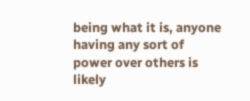being what it is, anyone having any sort of power over others is likely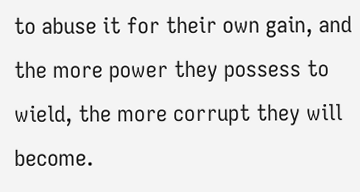to abuse it for their own gain, and the more power they possess to wield, the more corrupt they will become.